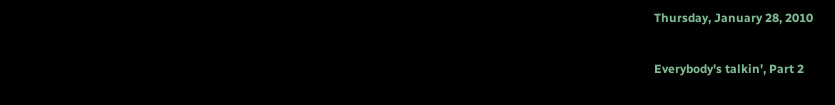Thursday, January 28, 2010

Everybody's talkin', Part 2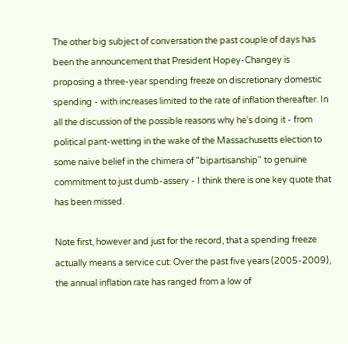The other big subject of conversation the past couple of days has been the announcement that President Hopey-Changey is proposing a three-year spending freeze on discretionary domestic spending - with increases limited to the rate of inflation thereafter. In all the discussion of the possible reasons why he's doing it - from political pant-wetting in the wake of the Massachusetts election to some naive belief in the chimera of "bipartisanship" to genuine commitment to just dumb-assery - I think there is one key quote that has been missed.

Note first, however and just for the record, that a spending freeze actually means a service cut: Over the past five years (2005-2009), the annual inflation rate has ranged from a low of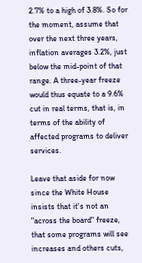2.7% to a high of 3.8%. So for the moment, assume that over the next three years, inflation averages 3.2%, just below the mid-point of that range. A three-year freeze would thus equate to a 9.6% cut in real terms, that is, in terms of the ability of affected programs to deliver services.

Leave that aside for now since the White House insists that it's not an "across the board" freeze, that some programs will see increases and others cuts,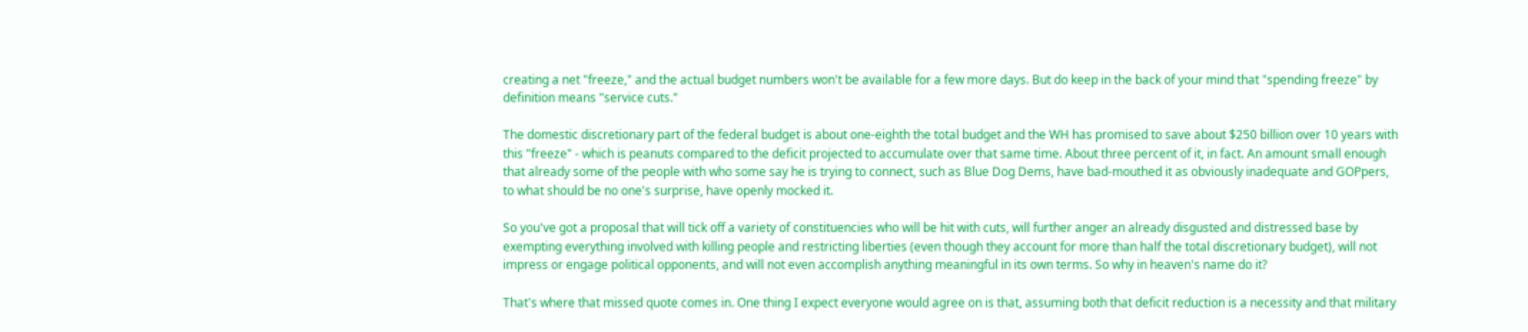creating a net "freeze," and the actual budget numbers won't be available for a few more days. But do keep in the back of your mind that "spending freeze" by definition means "service cuts."

The domestic discretionary part of the federal budget is about one-eighth the total budget and the WH has promised to save about $250 billion over 10 years with this "freeze" - which is peanuts compared to the deficit projected to accumulate over that same time. About three percent of it, in fact. An amount small enough that already some of the people with who some say he is trying to connect, such as Blue Dog Dems, have bad-mouthed it as obviously inadequate and GOPpers, to what should be no one's surprise, have openly mocked it.

So you've got a proposal that will tick off a variety of constituencies who will be hit with cuts, will further anger an already disgusted and distressed base by exempting everything involved with killing people and restricting liberties (even though they account for more than half the total discretionary budget), will not impress or engage political opponents, and will not even accomplish anything meaningful in its own terms. So why in heaven's name do it?

That's where that missed quote comes in. One thing I expect everyone would agree on is that, assuming both that deficit reduction is a necessity and that military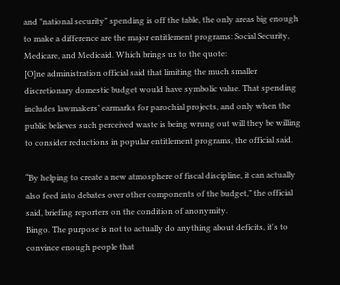and "national security" spending is off the table, the only areas big enough to make a difference are the major entitlement programs: Social Security, Medicare, and Medicaid. Which brings us to the quote:
[O]ne administration official said that limiting the much smaller discretionary domestic budget would have symbolic value. That spending includes lawmakers’ earmarks for parochial projects, and only when the public believes such perceived waste is being wrung out will they be willing to consider reductions in popular entitlement programs, the official said.

“By helping to create a new atmosphere of fiscal discipline, it can actually also feed into debates over other components of the budget,” the official said, briefing reporters on the condition of anonymity.
Bingo. The purpose is not to actually do anything about deficits, it's to convince enough people that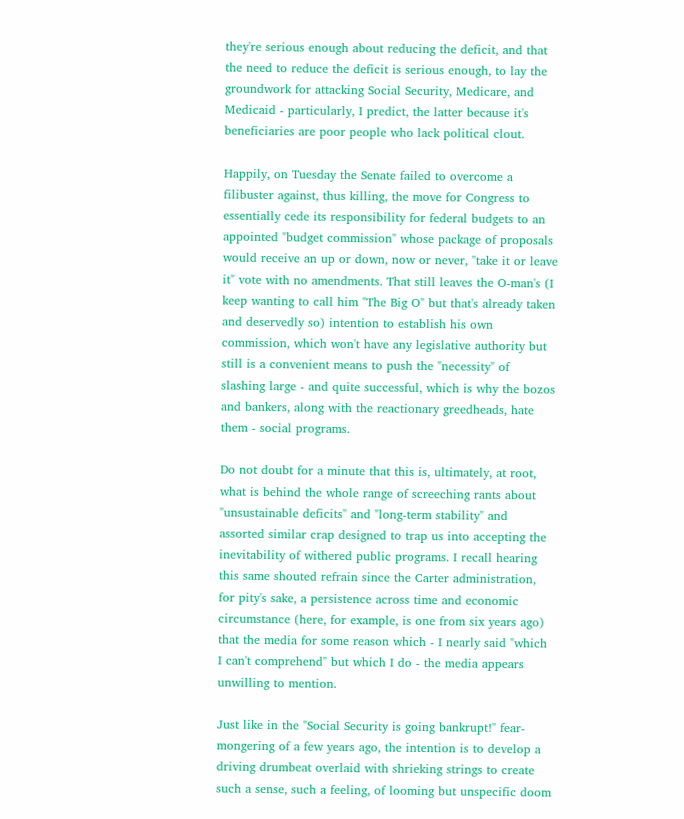they're serious enough about reducing the deficit, and that the need to reduce the deficit is serious enough, to lay the groundwork for attacking Social Security, Medicare, and Medicaid - particularly, I predict, the latter because it's beneficiaries are poor people who lack political clout.

Happily, on Tuesday the Senate failed to overcome a filibuster against, thus killing, the move for Congress to essentially cede its responsibility for federal budgets to an appointed "budget commission" whose package of proposals would receive an up or down, now or never, "take it or leave it" vote with no amendments. That still leaves the O-man's (I keep wanting to call him "The Big O" but that's already taken and deservedly so) intention to establish his own commission, which won't have any legislative authority but still is a convenient means to push the "necessity" of slashing large - and quite successful, which is why the bozos and bankers, along with the reactionary greedheads, hate them - social programs.

Do not doubt for a minute that this is, ultimately, at root, what is behind the whole range of screeching rants about "unsustainable deficits" and "long-term stability" and assorted similar crap designed to trap us into accepting the inevitability of withered public programs. I recall hearing this same shouted refrain since the Carter administration, for pity's sake, a persistence across time and economic circumstance (here, for example, is one from six years ago) that the media for some reason which - I nearly said "which I can't comprehend" but which I do - the media appears unwilling to mention.

Just like in the "Social Security is going bankrupt!" fear-mongering of a few years ago, the intention is to develop a driving drumbeat overlaid with shrieking strings to create such a sense, such a feeling, of looming but unspecific doom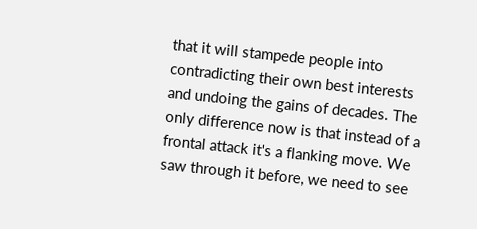that it will stampede people into contradicting their own best interests and undoing the gains of decades. The only difference now is that instead of a frontal attack it's a flanking move. We saw through it before, we need to see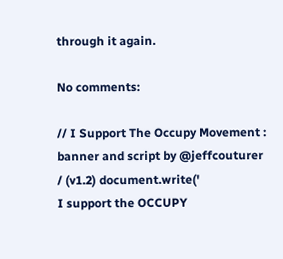through it again.

No comments:

// I Support The Occupy Movement : banner and script by @jeffcouturer / (v1.2) document.write('
I support the OCCUPY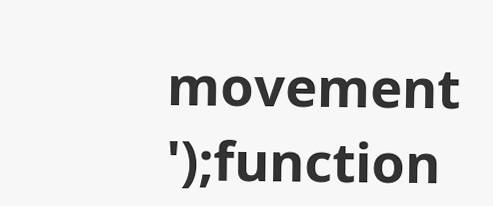movement
');function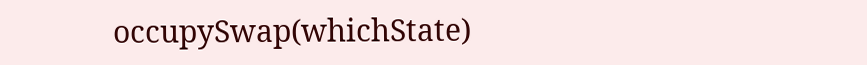occupySwap(whichState)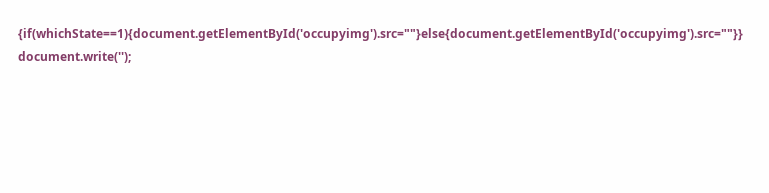{if(whichState==1){document.getElementById('occupyimg').src=""}else{document.getElementById('occupyimg').src=""}} document.write('');